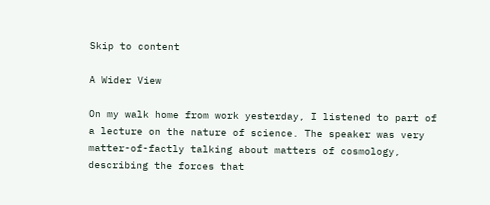Skip to content

A Wider View

On my walk home from work yesterday, I listened to part of a lecture on the nature of science. The speaker was very matter-of-factly talking about matters of cosmology, describing the forces that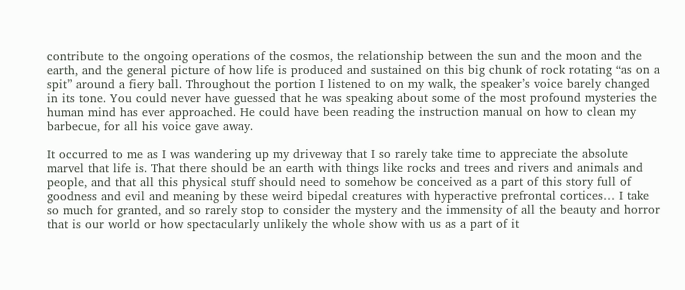contribute to the ongoing operations of the cosmos, the relationship between the sun and the moon and the earth, and the general picture of how life is produced and sustained on this big chunk of rock rotating “as on a spit” around a fiery ball. Throughout the portion I listened to on my walk, the speaker’s voice barely changed in its tone. You could never have guessed that he was speaking about some of the most profound mysteries the human mind has ever approached. He could have been reading the instruction manual on how to clean my barbecue, for all his voice gave away.

It occurred to me as I was wandering up my driveway that I so rarely take time to appreciate the absolute marvel that life is. That there should be an earth with things like rocks and trees and rivers and animals and people, and that all this physical stuff should need to somehow be conceived as a part of this story full of goodness and evil and meaning by these weird bipedal creatures with hyperactive prefrontal cortices… I take so much for granted, and so rarely stop to consider the mystery and the immensity of all the beauty and horror that is our world or how spectacularly unlikely the whole show with us as a part of it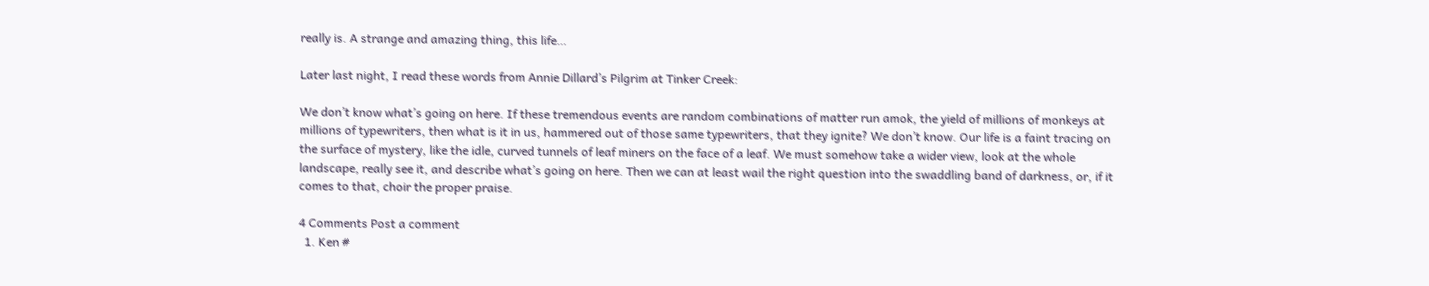really is. A strange and amazing thing, this life…

Later last night, I read these words from Annie Dillard’s Pilgrim at Tinker Creek:

We don’t know what’s going on here. If these tremendous events are random combinations of matter run amok, the yield of millions of monkeys at millions of typewriters, then what is it in us, hammered out of those same typewriters, that they ignite? We don’t know. Our life is a faint tracing on the surface of mystery, like the idle, curved tunnels of leaf miners on the face of a leaf. We must somehow take a wider view, look at the whole landscape, really see it, and describe what’s going on here. Then we can at least wail the right question into the swaddling band of darkness, or, if it comes to that, choir the proper praise.

4 Comments Post a comment
  1. Ken #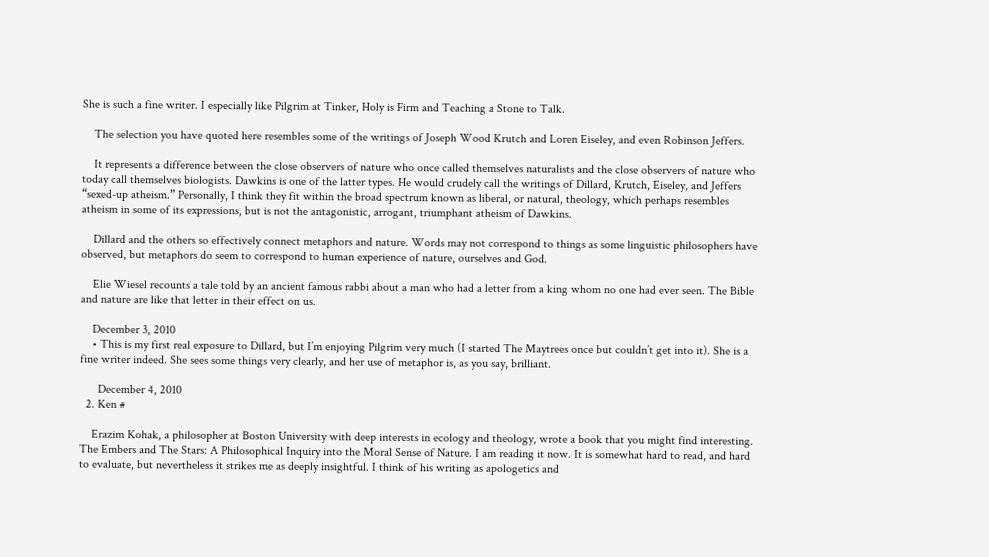She is such a fine writer. I especially like Pilgrim at Tinker, Holy is Firm and Teaching a Stone to Talk.

    The selection you have quoted here resembles some of the writings of Joseph Wood Krutch and Loren Eiseley, and even Robinson Jeffers.

    It represents a difference between the close observers of nature who once called themselves naturalists and the close observers of nature who today call themselves biologists. Dawkins is one of the latter types. He would crudely call the writings of Dillard, Krutch, Eiseley, and Jeffers “sexed-up atheism.” Personally, I think they fit within the broad spectrum known as liberal, or natural, theology, which perhaps resembles atheism in some of its expressions, but is not the antagonistic, arrogant, triumphant atheism of Dawkins.

    Dillard and the others so effectively connect metaphors and nature. Words may not correspond to things as some linguistic philosophers have observed, but metaphors do seem to correspond to human experience of nature, ourselves and God.

    Elie Wiesel recounts a tale told by an ancient famous rabbi about a man who had a letter from a king whom no one had ever seen. The Bible and nature are like that letter in their effect on us.

    December 3, 2010
    • This is my first real exposure to Dillard, but I’m enjoying Pilgrim very much (I started The Maytrees once but couldn’t get into it). She is a fine writer indeed. She sees some things very clearly, and her use of metaphor is, as you say, brilliant.

      December 4, 2010
  2. Ken #

    Erazim Kohak, a philosopher at Boston University with deep interests in ecology and theology, wrote a book that you might find interesting. The Embers and The Stars: A Philosophical Inquiry into the Moral Sense of Nature. I am reading it now. It is somewhat hard to read, and hard to evaluate, but nevertheless it strikes me as deeply insightful. I think of his writing as apologetics and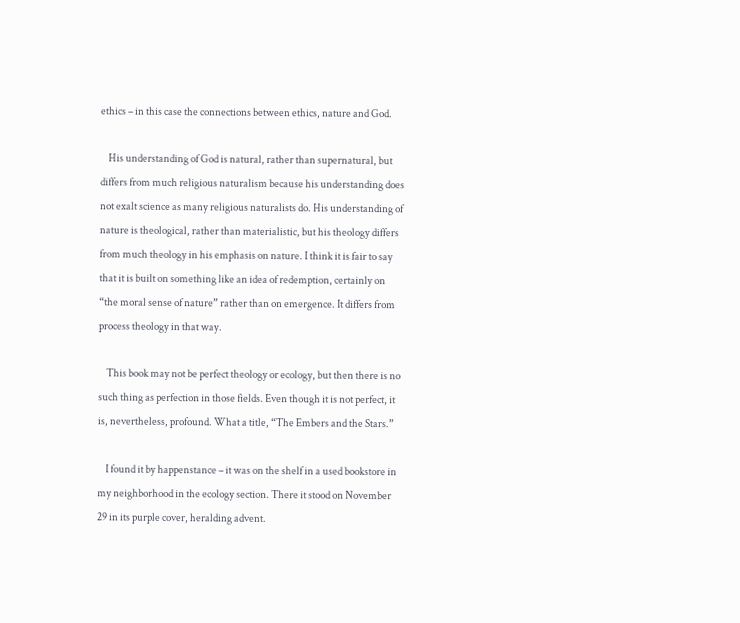ethics – in this case the connections between ethics, nature and God.

    His understanding of God is natural, rather than supernatural, but differs from much religious naturalism because his understanding does not exalt science as many religious naturalists do. His understanding of nature is theological, rather than materialistic, but his theology differs from much theology in his emphasis on nature. I think it is fair to say that it is built on something like an idea of redemption, certainly on “the moral sense of nature” rather than on emergence. It differs from process theology in that way.

    This book may not be perfect theology or ecology, but then there is no such thing as perfection in those fields. Even though it is not perfect, it is, nevertheless, profound. What a title, “The Embers and the Stars.”

    I found it by happenstance – it was on the shelf in a used bookstore in my neighborhood in the ecology section. There it stood on November 29 in its purple cover, heralding advent.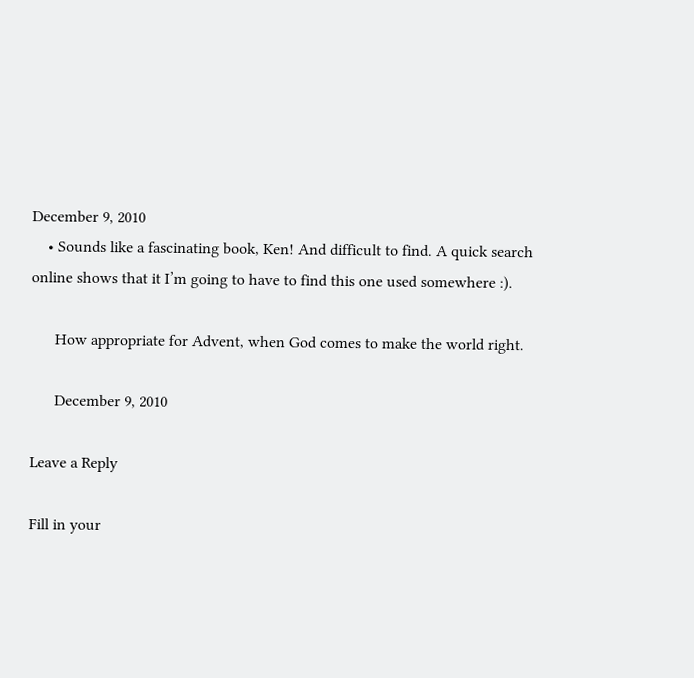December 9, 2010
    • Sounds like a fascinating book, Ken! And difficult to find. A quick search online shows that it I’m going to have to find this one used somewhere :).

      How appropriate for Advent, when God comes to make the world right.

      December 9, 2010

Leave a Reply

Fill in your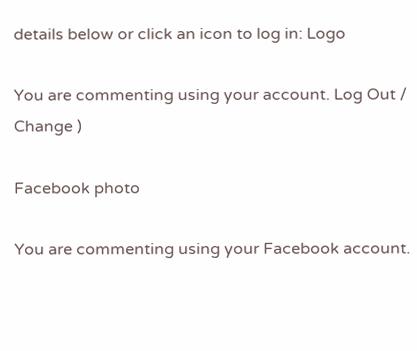details below or click an icon to log in: Logo

You are commenting using your account. Log Out /  Change )

Facebook photo

You are commenting using your Facebook account.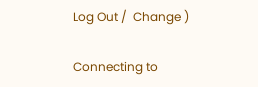Log Out /  Change )

Connecting to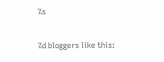%s

%d bloggers like this: